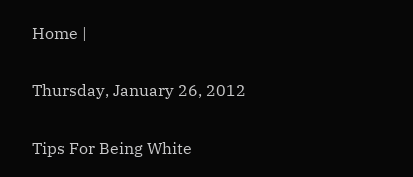Home |

Thursday, January 26, 2012

Tips For Being White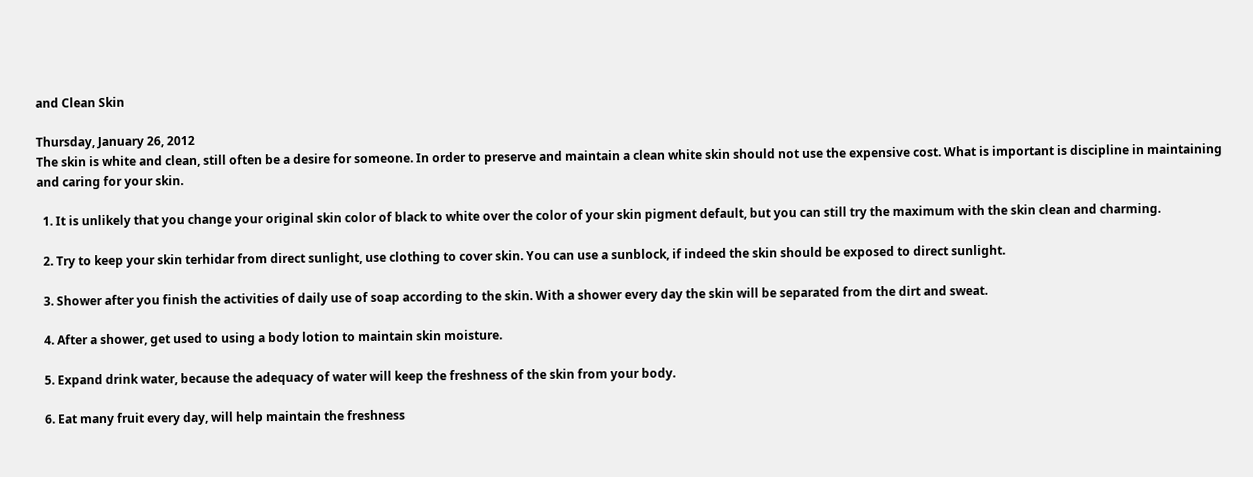and Clean Skin

Thursday, January 26, 2012
The skin is white and clean, still often be a desire for someone. In order to preserve and maintain a clean white skin should not use the expensive cost. What is important is discipline in maintaining and caring for your skin.

  1. It is unlikely that you change your original skin color of black to white over the color of your skin pigment default, but you can still try the maximum with the skin clean and charming.

  2. Try to keep your skin terhidar from direct sunlight, use clothing to cover skin. You can use a sunblock, if indeed the skin should be exposed to direct sunlight.

  3. Shower after you finish the activities of daily use of soap according to the skin. With a shower every day the skin will be separated from the dirt and sweat.

  4. After a shower, get used to using a body lotion to maintain skin moisture.

  5. Expand drink water, because the adequacy of water will keep the freshness of the skin from your body.

  6. Eat many fruit every day, will help maintain the freshness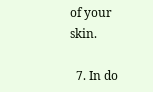of your skin.

  7. In do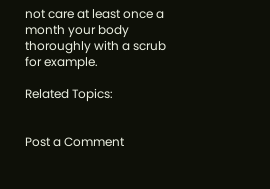not care at least once a month your body thoroughly with a scrub for example.

Related Topics:


Post a Comment